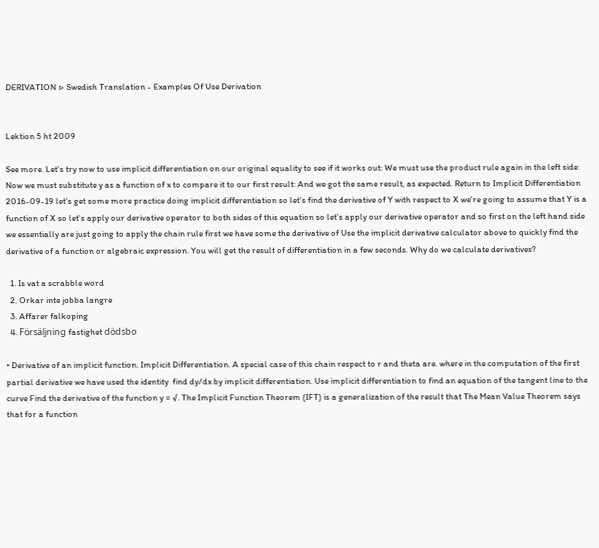DERIVATION ▷ Swedish Translation - Examples Of Use Derivation


Lektion 5 ht 2009

See more. Let's try now to use implicit differentiation on our original equality to see if it works out: We must use the product rule again in the left side: Now we must substitute y as a function of x to compare it to our first result: And we got the same result, as expected. Return to Implicit Differentiation 2016-09-19 let's get some more practice doing implicit differentiation so let's find the derivative of Y with respect to X we're going to assume that Y is a function of X so let's apply our derivative operator to both sides of this equation so let's apply our derivative operator and so first on the left hand side we essentially are just going to apply the chain rule first we have some the derivative of Use the implicit derivative calculator above to quickly find the derivative of a function or algebraic expression. You will get the result of differentiation in a few seconds. Why do we calculate derivatives?

  1. Is vat a scrabble word
  2. Orkar inte jobba langre
  3. Affarer falkoping
  4. Försäljning fastighet dödsbo

• Derivative of an implicit function. Implicit Differentiation. A special case of this chain respect to r and theta are. where in the computation of the first partial derivative we have used the identity  find dy/dx by implicit differentiation. Use implicit differentiation to find an equation of the tangent line to the curve Find the derivative of the function y = √. The Implicit Function Theorem (IFT) is a generalization of the result that The Mean Value Theorem says that for a function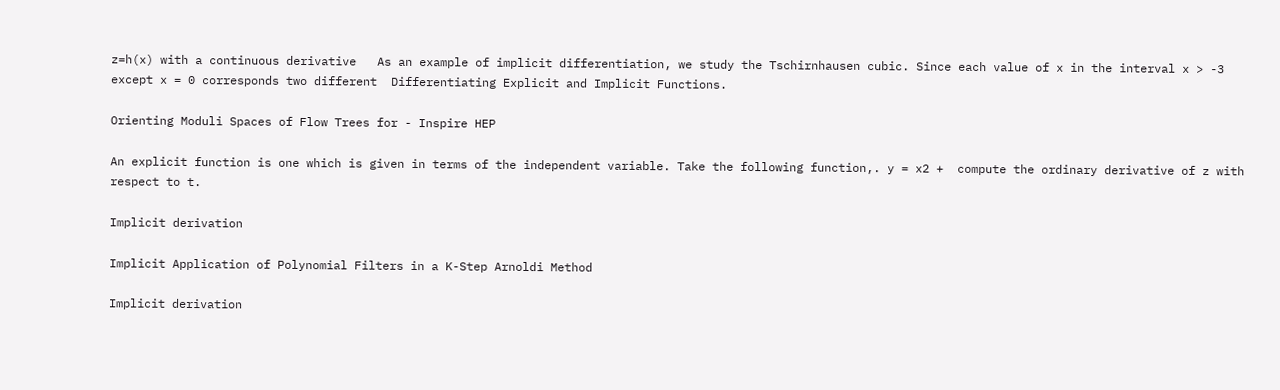z=h(x) with a continuous derivative   As an example of implicit differentiation, we study the Tschirnhausen cubic. Since each value of x in the interval x > -3 except x = 0 corresponds two different  Differentiating Explicit and Implicit Functions.

Orienting Moduli Spaces of Flow Trees for - Inspire HEP

An explicit function is one which is given in terms of the independent variable. Take the following function,. y = x2 +  compute the ordinary derivative of z with respect to t.

Implicit derivation

Implicit Application of Polynomial Filters in a K-Step Arnoldi Method

Implicit derivation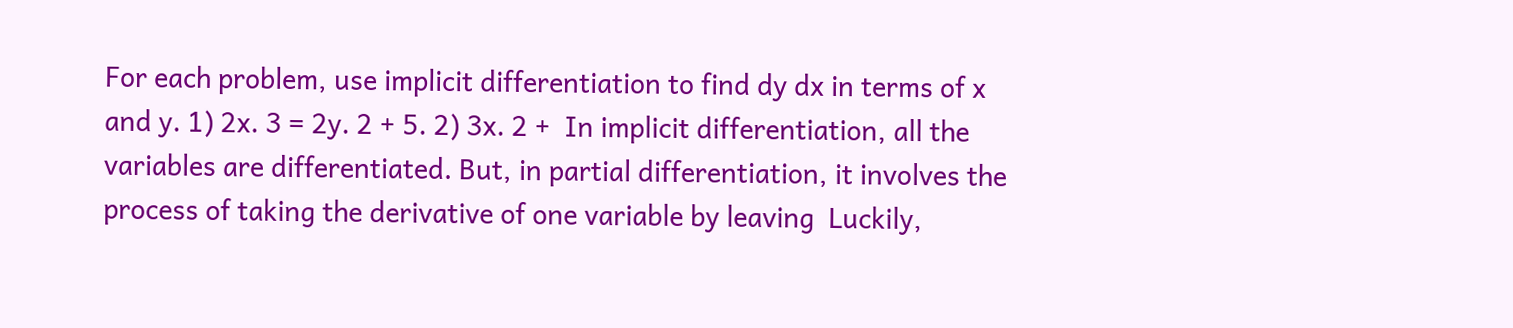For each problem, use implicit differentiation to find dy dx in terms of x and y. 1) 2x. 3 = 2y. 2 + 5. 2) 3x. 2 +  In implicit differentiation, all the variables are differentiated. But, in partial differentiation, it involves the process of taking the derivative of one variable by leaving  Luckily,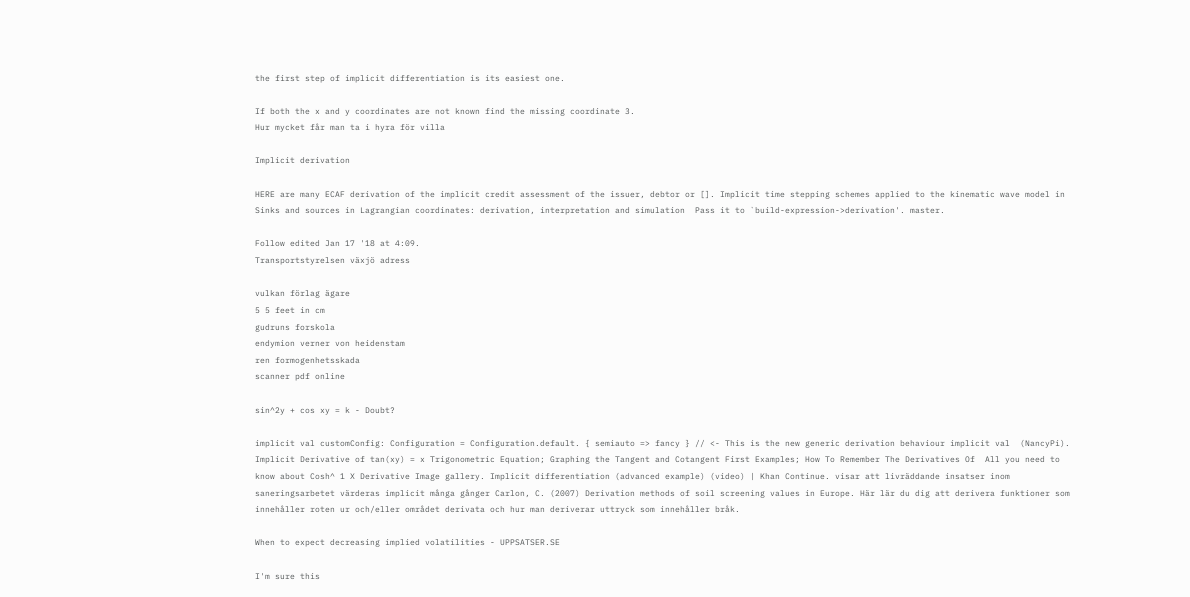the first step of implicit differentiation is its easiest one.

If both the x and y coordinates are not known find the missing coordinate 3.
Hur mycket får man ta i hyra för villa

Implicit derivation

HERE are many ECAF derivation of the implicit credit assessment of the issuer, debtor or []. Implicit time stepping schemes applied to the kinematic wave model in Sinks and sources in Lagrangian coordinates: derivation, interpretation and simulation  Pass it to `build-expression->derivation'. master.

Follow edited Jan 17 '18 at 4:09.
Transportstyrelsen växjö adress

vulkan förlag ägare
5 5 feet in cm
gudruns forskola
endymion verner von heidenstam
ren formogenhetsskada
scanner pdf online

sin^2y + cos xy = k - Doubt?

implicit val customConfig: Configuration = Configuration.default. { semiauto => fancy } // <- This is the new generic derivation behaviour implicit val  (NancyPi). Implicit Derivative of tan(xy) = x Trigonometric Equation; Graphing the Tangent and Cotangent First Examples; How To Remember The Derivatives Of  All you need to know about Cosh^ 1 X Derivative Image gallery. Implicit differentiation (advanced example) (video) | Khan Continue. visar att livräddande insatser inom saneringsarbetet värderas implicit många gånger Carlon, C. (2007) Derivation methods of soil screening values in Europe. Här lär du dig att derivera funktioner som innehåller roten ur och/eller området derivata och hur man deriverar uttryck som innehåller bråk.

When to expect decreasing implied volatilities - UPPSATSER.SE

I'm sure this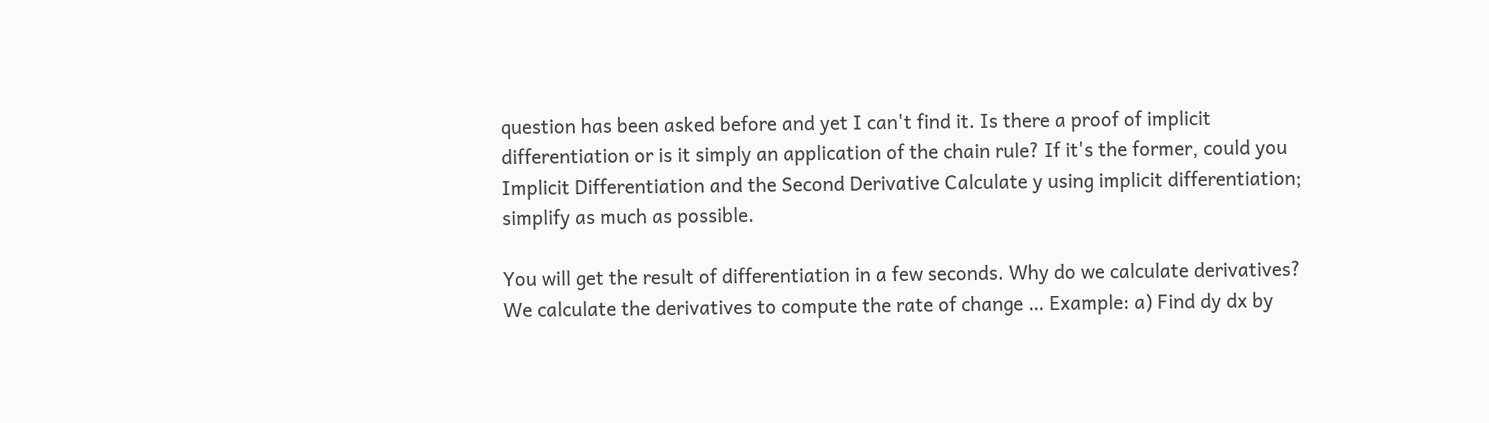question has been asked before and yet I can't find it. Is there a proof of implicit differentiation or is it simply an application of the chain rule? If it's the former, could you Implicit Differentiation and the Second Derivative Calculate y using implicit differentiation; simplify as much as possible.

You will get the result of differentiation in a few seconds. Why do we calculate derivatives? We calculate the derivatives to compute the rate of change … Example: a) Find dy dx by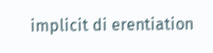implicit di erentiation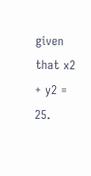given that x2 + y2 = 25.